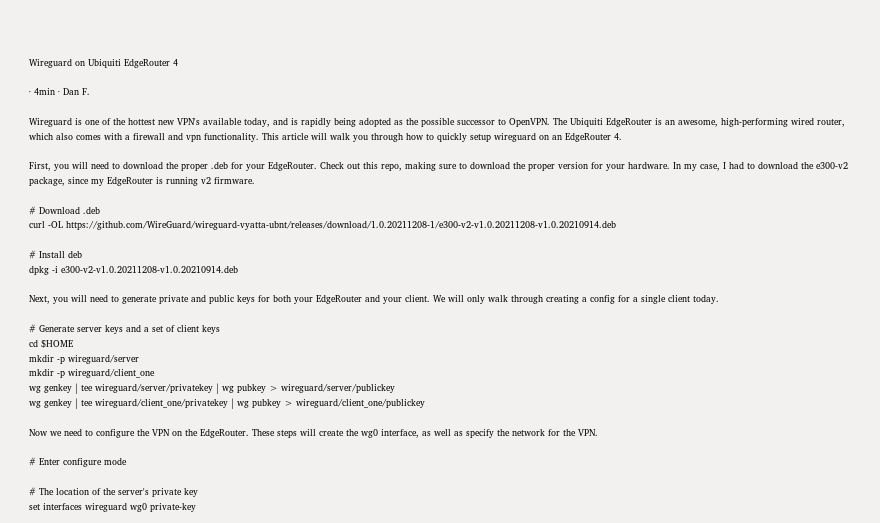Wireguard on Ubiquiti EdgeRouter 4

· 4min · Dan F.

Wireguard is one of the hottest new VPN's available today, and is rapidly being adopted as the possible successor to OpenVPN. The Ubiquiti EdgeRouter is an awesome, high-performing wired router, which also comes with a firewall and vpn functionality. This article will walk you through how to quickly setup wireguard on an EdgeRouter 4.

First, you will need to download the proper .deb for your EdgeRouter. Check out this repo, making sure to download the proper version for your hardware. In my case, I had to download the e300-v2 package, since my EdgeRouter is running v2 firmware.

# Download .deb
curl -OL https://github.com/WireGuard/wireguard-vyatta-ubnt/releases/download/1.0.20211208-1/e300-v2-v1.0.20211208-v1.0.20210914.deb

# Install deb
dpkg -i e300-v2-v1.0.20211208-v1.0.20210914.deb

Next, you will need to generate private and public keys for both your EdgeRouter and your client. We will only walk through creating a config for a single client today.

# Generate server keys and a set of client keys
cd $HOME
mkdir -p wireguard/server
mkdir -p wireguard/client_one
wg genkey | tee wireguard/server/privatekey | wg pubkey > wireguard/server/publickey
wg genkey | tee wireguard/client_one/privatekey | wg pubkey > wireguard/client_one/publickey

Now we need to configure the VPN on the EdgeRouter. These steps will create the wg0 interface, as well as specify the network for the VPN.

# Enter configure mode

# The location of the server's private key
set interfaces wireguard wg0 private-key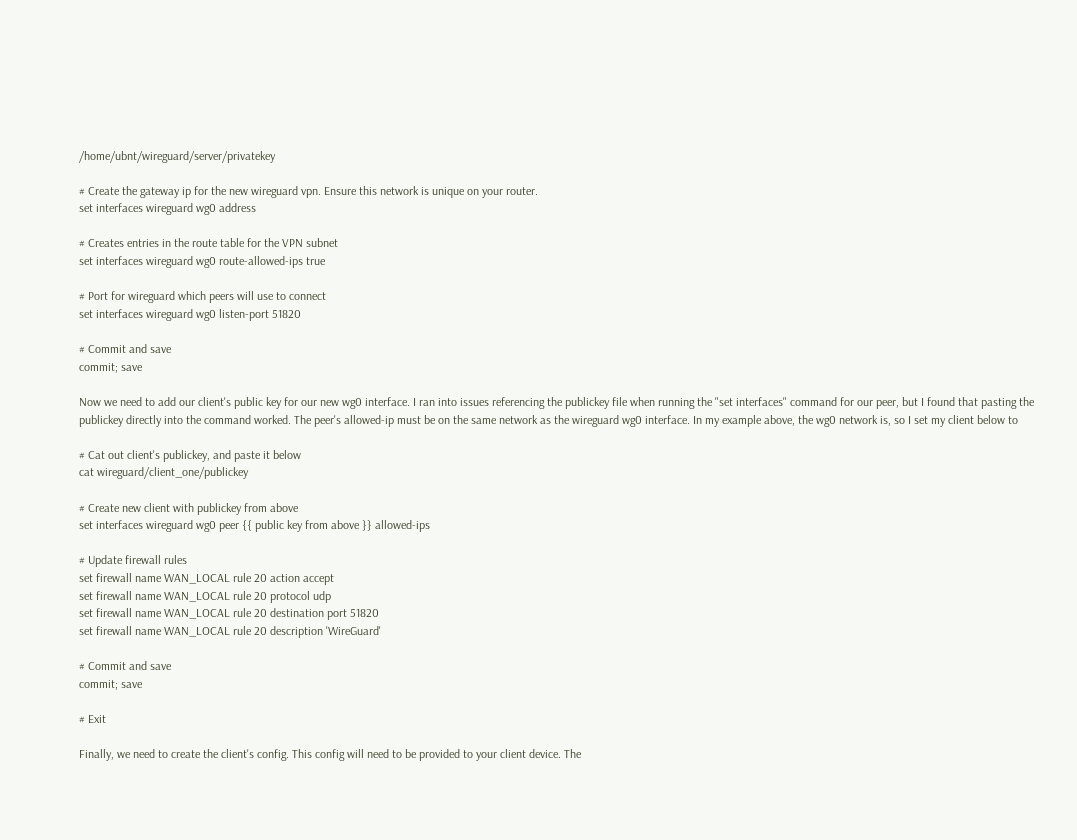/home/ubnt/wireguard/server/privatekey

# Create the gateway ip for the new wireguard vpn. Ensure this network is unique on your router.
set interfaces wireguard wg0 address

# Creates entries in the route table for the VPN subnet
set interfaces wireguard wg0 route-allowed-ips true

# Port for wireguard which peers will use to connect
set interfaces wireguard wg0 listen-port 51820

# Commit and save
commit; save

Now we need to add our client's public key for our new wg0 interface. I ran into issues referencing the publickey file when running the "set interfaces" command for our peer, but I found that pasting the publickey directly into the command worked. The peer's allowed-ip must be on the same network as the wireguard wg0 interface. In my example above, the wg0 network is, so I set my client below to

# Cat out client's publickey, and paste it below
cat wireguard/client_one/publickey

# Create new client with publickey from above
set interfaces wireguard wg0 peer {{ public key from above }} allowed-ips

# Update firewall rules
set firewall name WAN_LOCAL rule 20 action accept
set firewall name WAN_LOCAL rule 20 protocol udp
set firewall name WAN_LOCAL rule 20 destination port 51820
set firewall name WAN_LOCAL rule 20 description 'WireGuard'

# Commit and save
commit; save

# Exit

Finally, we need to create the client's config. This config will need to be provided to your client device. The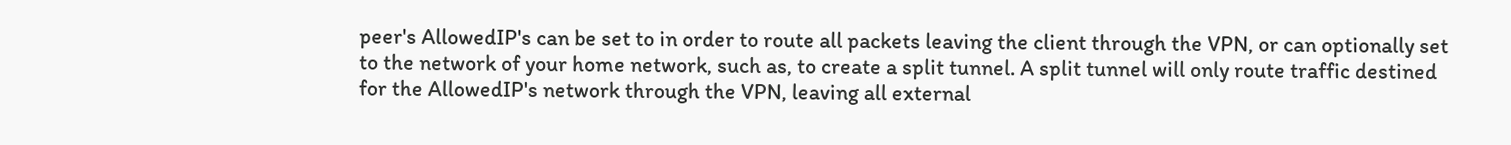peer's AllowedIP's can be set to in order to route all packets leaving the client through the VPN, or can optionally set to the network of your home network, such as, to create a split tunnel. A split tunnel will only route traffic destined for the AllowedIP's network through the VPN, leaving all external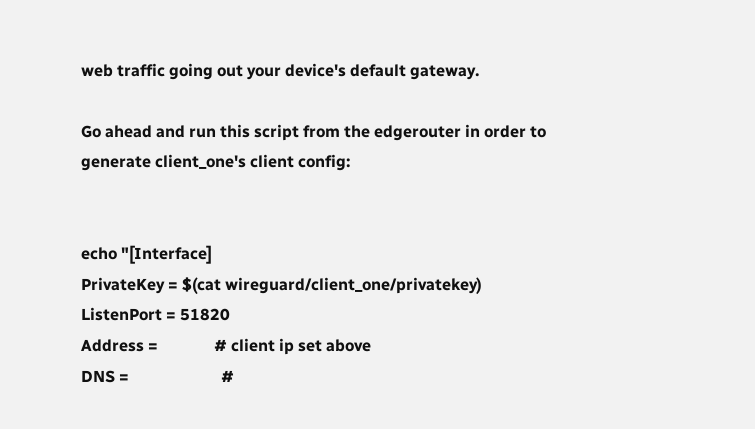web traffic going out your device's default gateway.

Go ahead and run this script from the edgerouter in order to generate client_one's client config:


echo "[Interface]
PrivateKey = $(cat wireguard/client_one/privatekey)
ListenPort = 51820
Address =              # client ip set above
DNS =                       #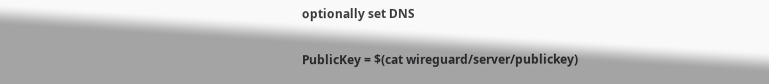optionally set DNS

PublicKey = $(cat wireguard/server/publickey)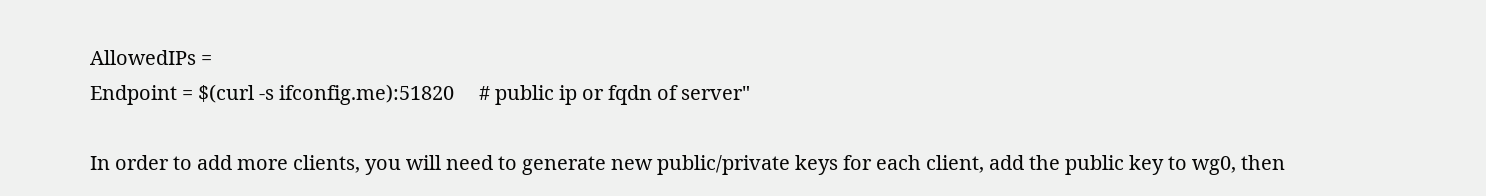AllowedIPs =
Endpoint = $(curl -s ifconfig.me):51820     # public ip or fqdn of server"

In order to add more clients, you will need to generate new public/private keys for each client, add the public key to wg0, then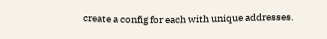create a config for each with unique addresses.